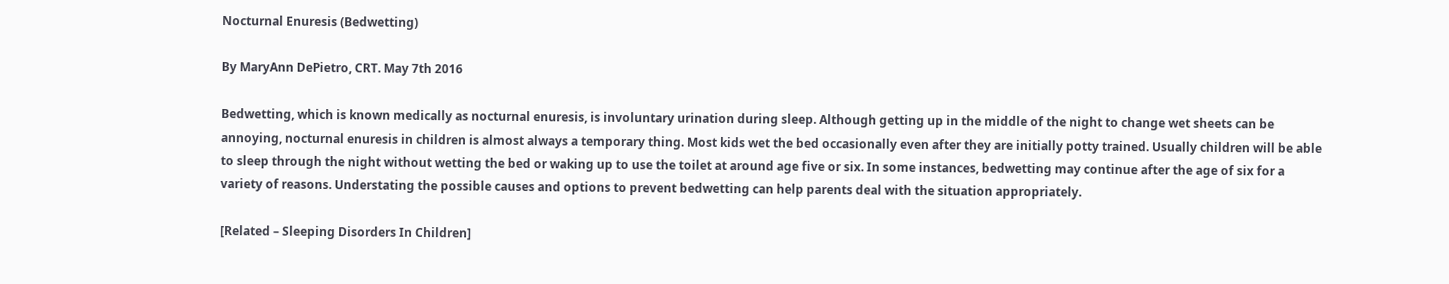Nocturnal Enuresis (Bedwetting)

By MaryAnn DePietro, CRT. May 7th 2016

Bedwetting, which is known medically as nocturnal enuresis, is involuntary urination during sleep. Although getting up in the middle of the night to change wet sheets can be annoying, nocturnal enuresis in children is almost always a temporary thing. Most kids wet the bed occasionally even after they are initially potty trained. Usually children will be able to sleep through the night without wetting the bed or waking up to use the toilet at around age five or six. In some instances, bedwetting may continue after the age of six for a variety of reasons. Understating the possible causes and options to prevent bedwetting can help parents deal with the situation appropriately.

[Related – Sleeping Disorders In Children]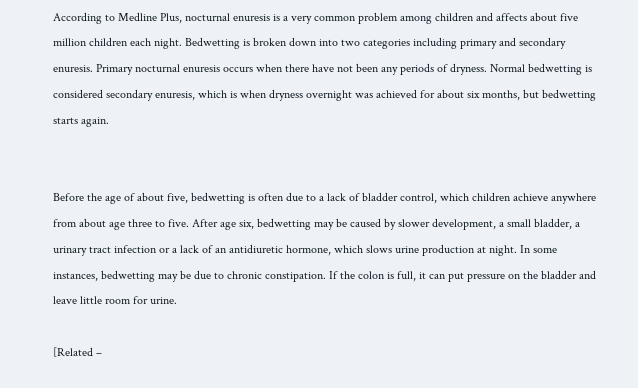According to Medline Plus, nocturnal enuresis is a very common problem among children and affects about five million children each night. Bedwetting is broken down into two categories including primary and secondary enuresis. Primary nocturnal enuresis occurs when there have not been any periods of dryness. Normal bedwetting is considered secondary enuresis, which is when dryness overnight was achieved for about six months, but bedwetting starts again.


Before the age of about five, bedwetting is often due to a lack of bladder control, which children achieve anywhere from about age three to five. After age six, bedwetting may be caused by slower development, a small bladder, a urinary tract infection or a lack of an antidiuretic hormone, which slows urine production at night. In some instances, bedwetting may be due to chronic constipation. If the colon is full, it can put pressure on the bladder and leave little room for urine.

[Related –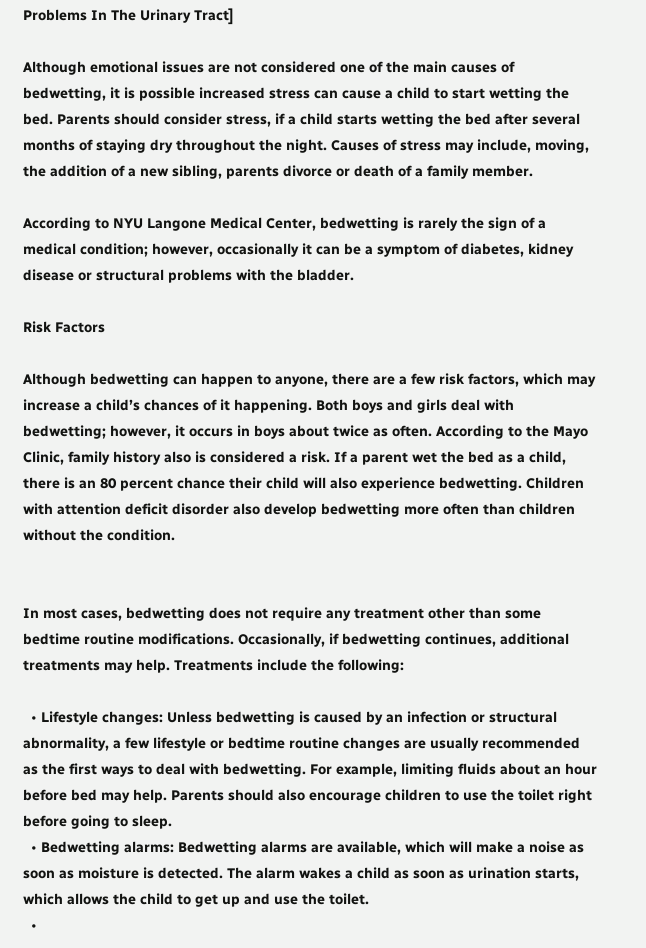Problems In The Urinary Tract]

Although emotional issues are not considered one of the main causes of bedwetting, it is possible increased stress can cause a child to start wetting the bed. Parents should consider stress, if a child starts wetting the bed after several months of staying dry throughout the night. Causes of stress may include, moving, the addition of a new sibling, parents divorce or death of a family member.

According to NYU Langone Medical Center, bedwetting is rarely the sign of a medical condition; however, occasionally it can be a symptom of diabetes, kidney disease or structural problems with the bladder.

Risk Factors

Although bedwetting can happen to anyone, there are a few risk factors, which may increase a child’s chances of it happening. Both boys and girls deal with bedwetting; however, it occurs in boys about twice as often. According to the Mayo Clinic, family history also is considered a risk. If a parent wet the bed as a child, there is an 80 percent chance their child will also experience bedwetting. Children with attention deficit disorder also develop bedwetting more often than children without the condition.


In most cases, bedwetting does not require any treatment other than some bedtime routine modifications. Occasionally, if bedwetting continues, additional treatments may help. Treatments include the following:

  • Lifestyle changes: Unless bedwetting is caused by an infection or structural abnormality, a few lifestyle or bedtime routine changes are usually recommended as the first ways to deal with bedwetting. For example, limiting fluids about an hour before bed may help. Parents should also encourage children to use the toilet right before going to sleep.
  • Bedwetting alarms: Bedwetting alarms are available, which will make a noise as soon as moisture is detected. The alarm wakes a child as soon as urination starts, which allows the child to get up and use the toilet.
  •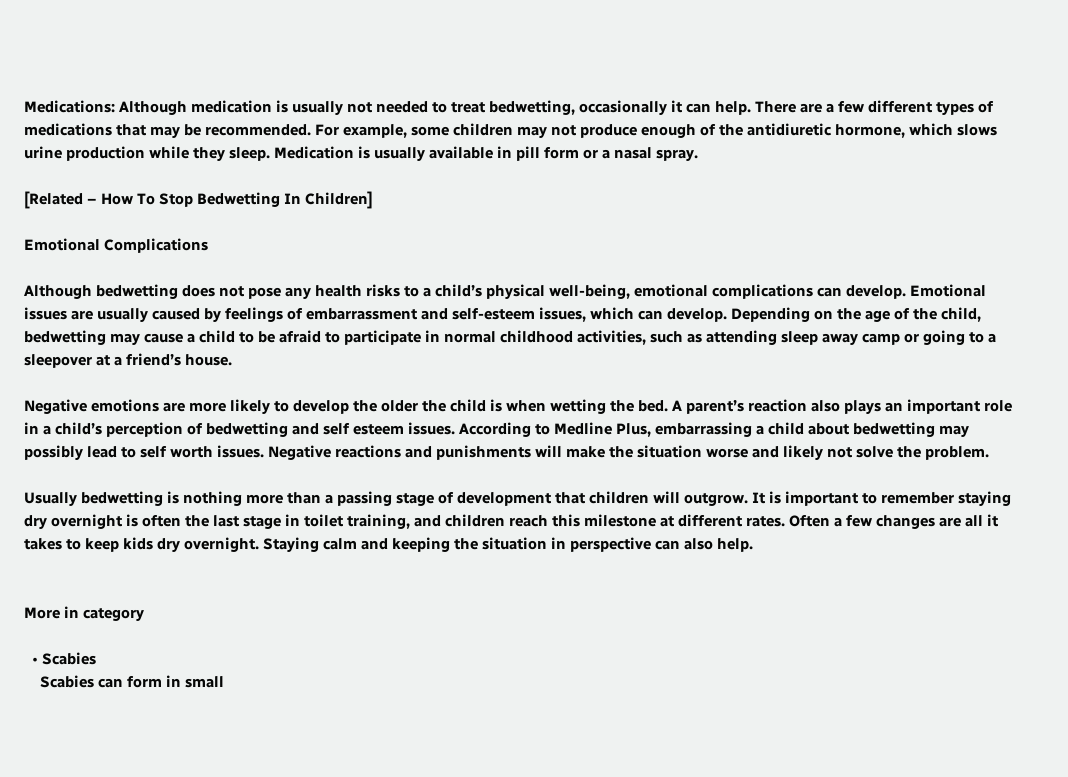Medications: Although medication is usually not needed to treat bedwetting, occasionally it can help. There are a few different types of medications that may be recommended. For example, some children may not produce enough of the antidiuretic hormone, which slows urine production while they sleep. Medication is usually available in pill form or a nasal spray.

[Related – How To Stop Bedwetting In Children]

Emotional Complications

Although bedwetting does not pose any health risks to a child’s physical well-being, emotional complications can develop. Emotional issues are usually caused by feelings of embarrassment and self-esteem issues, which can develop. Depending on the age of the child, bedwetting may cause a child to be afraid to participate in normal childhood activities, such as attending sleep away camp or going to a sleepover at a friend’s house.

Negative emotions are more likely to develop the older the child is when wetting the bed. A parent’s reaction also plays an important role in a child’s perception of bedwetting and self esteem issues. According to Medline Plus, embarrassing a child about bedwetting may possibly lead to self worth issues. Negative reactions and punishments will make the situation worse and likely not solve the problem.

Usually bedwetting is nothing more than a passing stage of development that children will outgrow. It is important to remember staying dry overnight is often the last stage in toilet training, and children reach this milestone at different rates. Often a few changes are all it takes to keep kids dry overnight. Staying calm and keeping the situation in perspective can also help.


More in category

  • Scabies
    Scabies can form in small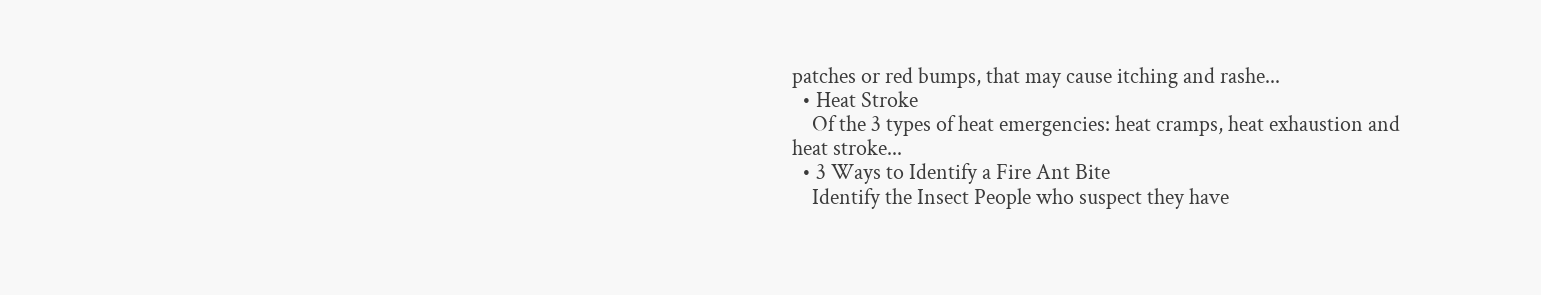patches or red bumps, that may cause itching and rashe...
  • Heat Stroke
    Of the 3 types of heat emergencies: heat cramps, heat exhaustion and heat stroke...
  • 3 Ways to Identify a Fire Ant Bite
    Identify the Insect People who suspect they have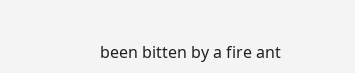been bitten by a fire ant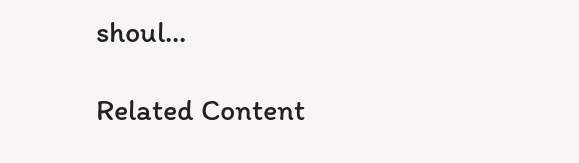shoul...

Related Content